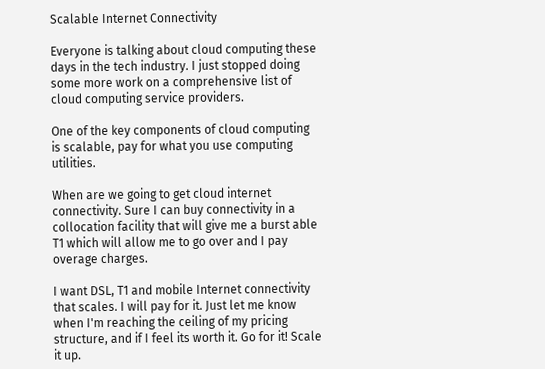Scalable Internet Connectivity

Everyone is talking about cloud computing these days in the tech industry. I just stopped doing some more work on a comprehensive list of cloud computing service providers.

One of the key components of cloud computing is scalable, pay for what you use computing utilities.

When are we going to get cloud internet connectivity. Sure I can buy connectivity in a collocation facility that will give me a burst able T1 which will allow me to go over and I pay overage charges.

I want DSL, T1 and mobile Internet connectivity that scales. I will pay for it. Just let me know when I'm reaching the ceiling of my pricing structure, and if I feel its worth it. Go for it! Scale it up.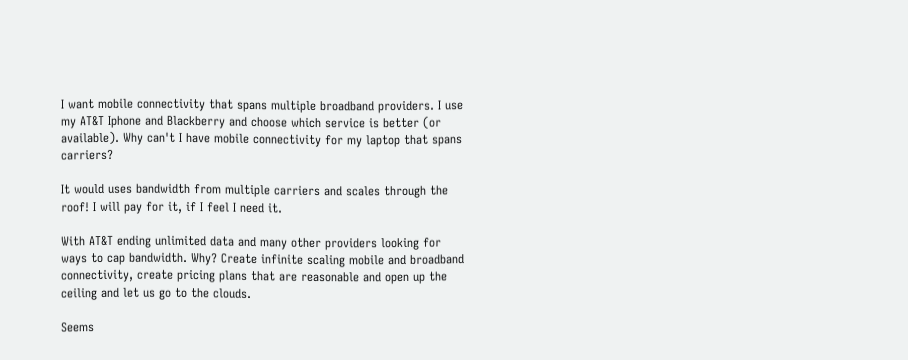I want mobile connectivity that spans multiple broadband providers. I use my AT&T Iphone and Blackberry and choose which service is better (or available). Why can't I have mobile connectivity for my laptop that spans carriers?

It would uses bandwidth from multiple carriers and scales through the roof! I will pay for it, if I feel I need it.

With AT&T ending unlimited data and many other providers looking for ways to cap bandwidth. Why? Create infinite scaling mobile and broadband connectivity, create pricing plans that are reasonable and open up the ceiling and let us go to the clouds.

Seems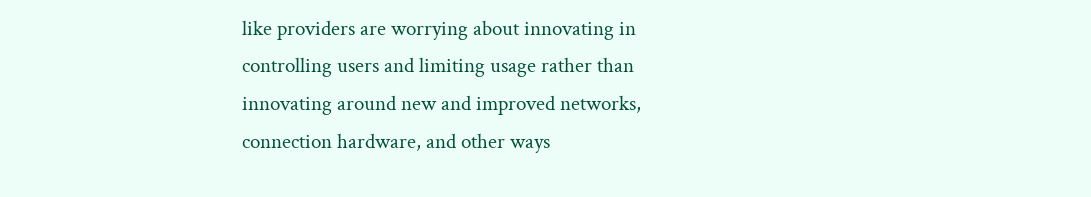like providers are worrying about innovating in controlling users and limiting usage rather than innovating around new and improved networks, connection hardware, and other ways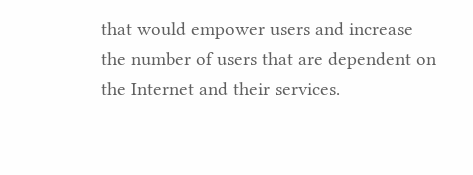that would empower users and increase the number of users that are dependent on the Internet and their services.